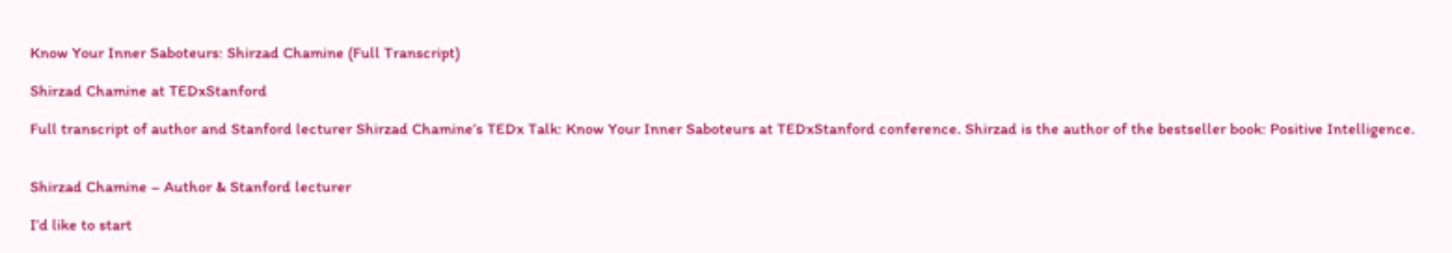Know Your Inner Saboteurs: Shirzad Chamine (Full Transcript)

Shirzad Chamine at TEDxStanford

Full transcript of author and Stanford lecturer Shirzad Chamine’s TEDx Talk: Know Your Inner Saboteurs at TEDxStanford conference. Shirzad is the author of the bestseller book: Positive Intelligence.


Shirzad Chamine – Author & Stanford lecturer

I’d like to start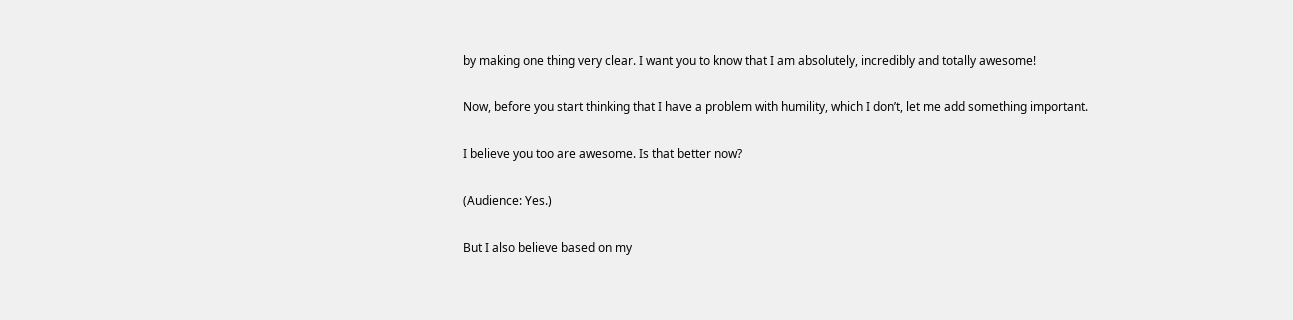by making one thing very clear. I want you to know that I am absolutely, incredibly and totally awesome!

Now, before you start thinking that I have a problem with humility, which I don’t, let me add something important.

I believe you too are awesome. Is that better now?

(Audience: Yes.)

But I also believe based on my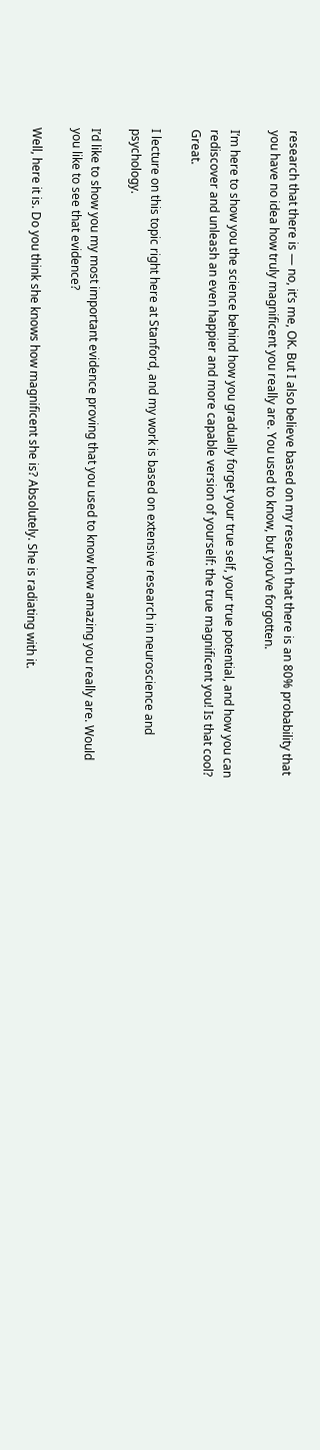research that there is — no, it’s me, OK. But I also believe based on my research that there is an 80% probability that you have no idea how truly magnificent you really are. You used to know, but you’ve forgotten.

I’m here to show you the science behind how you gradually forget your true self, your true potential, and how you can rediscover and unleash an even happier and more capable version of yourself: the true magnificent you! Is that cool? Great.

I lecture on this topic right here at Stanford, and my work is based on extensive research in neuroscience and psychology.

I’d like to show you my most important evidence proving that you used to know how amazing you really are. Would you like to see that evidence?

Well, here it is. Do you think she knows how magnificent she is? Absolutely. She is radiating with it.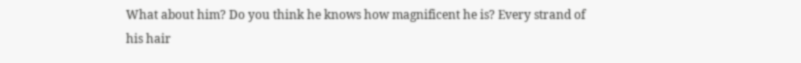What about him? Do you think he knows how magnificent he is? Every strand of his hair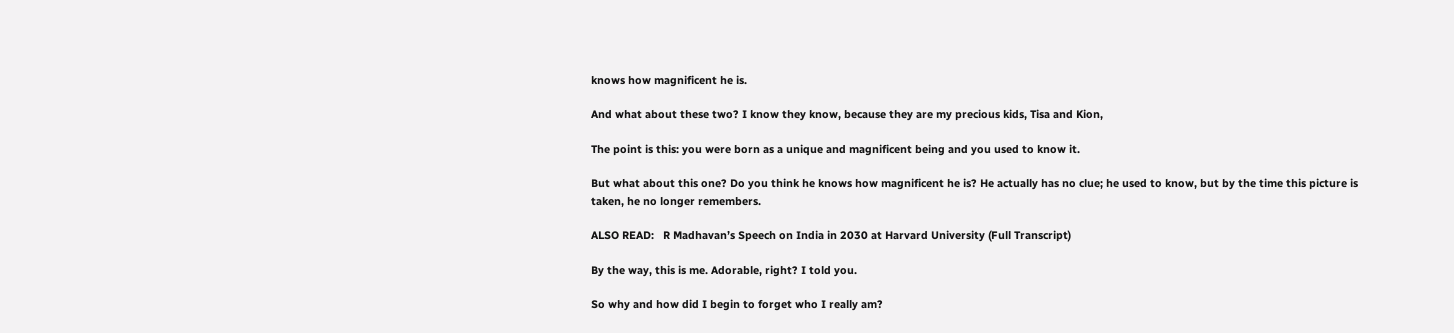knows how magnificent he is.

And what about these two? I know they know, because they are my precious kids, Tisa and Kion,

The point is this: you were born as a unique and magnificent being and you used to know it.

But what about this one? Do you think he knows how magnificent he is? He actually has no clue; he used to know, but by the time this picture is taken, he no longer remembers.

ALSO READ:   R Madhavan’s Speech on India in 2030 at Harvard University (Full Transcript)

By the way, this is me. Adorable, right? I told you.

So why and how did I begin to forget who I really am?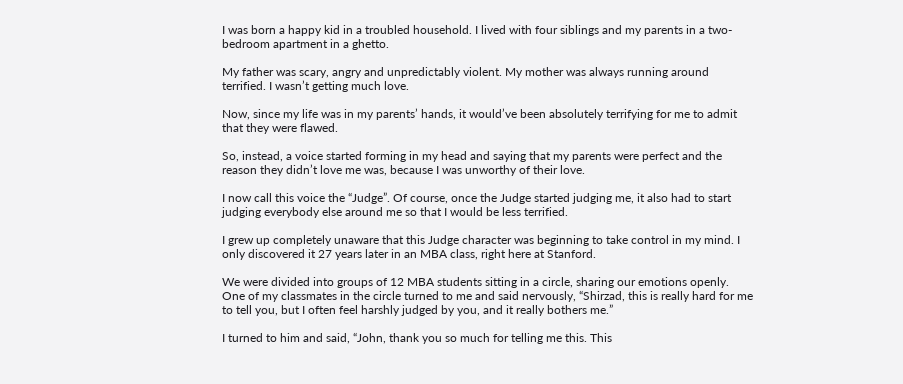I was born a happy kid in a troubled household. I lived with four siblings and my parents in a two-bedroom apartment in a ghetto.

My father was scary, angry and unpredictably violent. My mother was always running around terrified. I wasn’t getting much love.

Now, since my life was in my parents’ hands, it would’ve been absolutely terrifying for me to admit that they were flawed.

So, instead, a voice started forming in my head and saying that my parents were perfect and the reason they didn’t love me was, because I was unworthy of their love.

I now call this voice the “Judge”. Of course, once the Judge started judging me, it also had to start judging everybody else around me so that I would be less terrified.

I grew up completely unaware that this Judge character was beginning to take control in my mind. I only discovered it 27 years later in an MBA class, right here at Stanford.

We were divided into groups of 12 MBA students sitting in a circle, sharing our emotions openly. One of my classmates in the circle turned to me and said nervously, “Shirzad, this is really hard for me to tell you, but I often feel harshly judged by you, and it really bothers me.”

I turned to him and said, “John, thank you so much for telling me this. This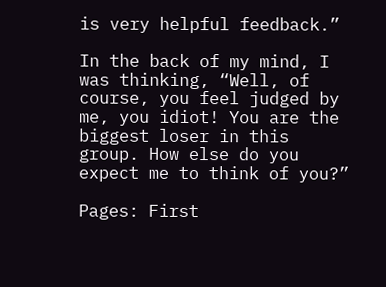is very helpful feedback.”

In the back of my mind, I was thinking, “Well, of course, you feel judged by me, you idiot! You are the biggest loser in this group. How else do you expect me to think of you?”

Pages: First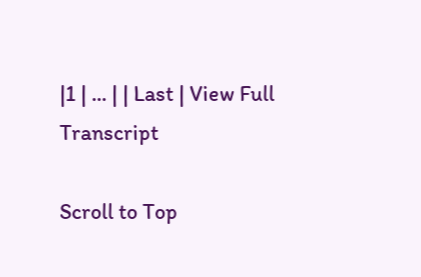|1 | ... | | Last | View Full Transcript

Scroll to Top